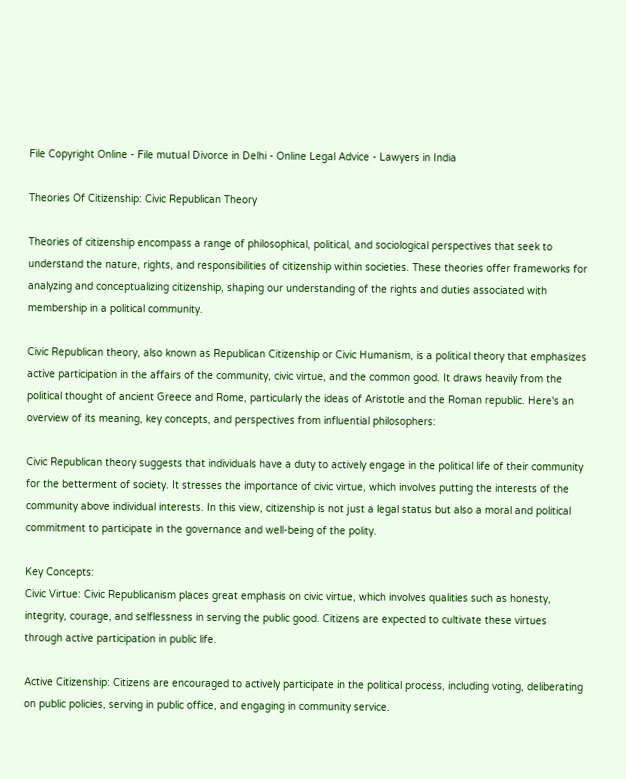File Copyright Online - File mutual Divorce in Delhi - Online Legal Advice - Lawyers in India

Theories Of Citizenship: Civic Republican Theory

Theories of citizenship encompass a range of philosophical, political, and sociological perspectives that seek to understand the nature, rights, and responsibilities of citizenship within societies. These theories offer frameworks for analyzing and conceptualizing citizenship, shaping our understanding of the rights and duties associated with membership in a political community.

Civic Republican theory, also known as Republican Citizenship or Civic Humanism, is a political theory that emphasizes active participation in the affairs of the community, civic virtue, and the common good. It draws heavily from the political thought of ancient Greece and Rome, particularly the ideas of Aristotle and the Roman republic. Here's an overview of its meaning, key concepts, and perspectives from influential philosophers:

Civic Republican theory suggests that individuals have a duty to actively engage in the political life of their community for the betterment of society. It stresses the importance of civic virtue, which involves putting the interests of the community above individual interests. In this view, citizenship is not just a legal status but also a moral and political commitment to participate in the governance and well-being of the polity.

Key Concepts:
Civic Virtue: Civic Republicanism places great emphasis on civic virtue, which involves qualities such as honesty, integrity, courage, and selflessness in serving the public good. Citizens are expected to cultivate these virtues through active participation in public life.

Active Citizenship: Citizens are encouraged to actively participate in the political process, including voting, deliberating on public policies, serving in public office, and engaging in community service.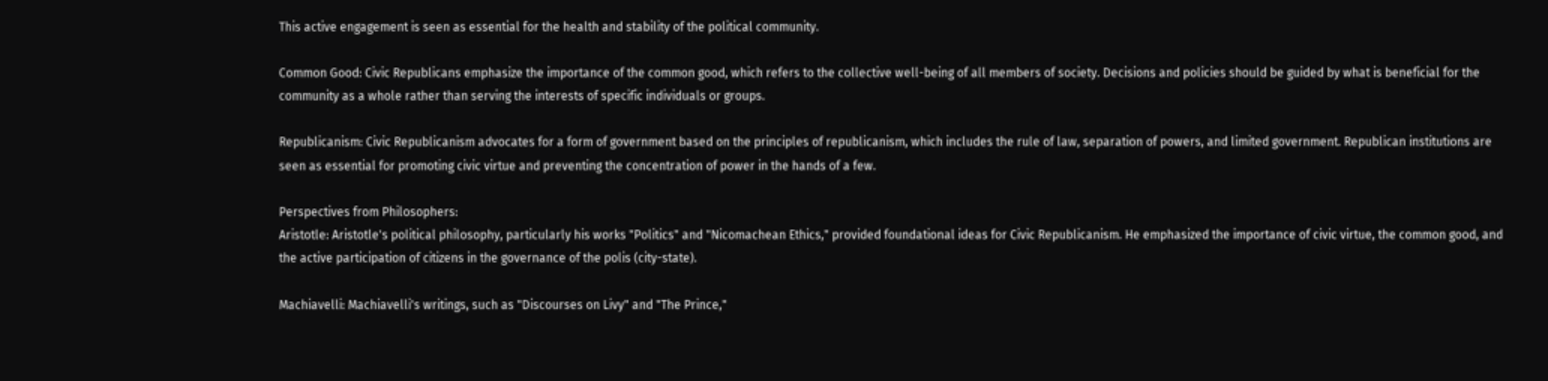This active engagement is seen as essential for the health and stability of the political community.

Common Good: Civic Republicans emphasize the importance of the common good, which refers to the collective well-being of all members of society. Decisions and policies should be guided by what is beneficial for the community as a whole rather than serving the interests of specific individuals or groups.

Republicanism: Civic Republicanism advocates for a form of government based on the principles of republicanism, which includes the rule of law, separation of powers, and limited government. Republican institutions are seen as essential for promoting civic virtue and preventing the concentration of power in the hands of a few.

Perspectives from Philosophers:
Aristotle: Aristotle's political philosophy, particularly his works "Politics" and "Nicomachean Ethics," provided foundational ideas for Civic Republicanism. He emphasized the importance of civic virtue, the common good, and the active participation of citizens in the governance of the polis (city-state).

Machiavelli: Machiavelli's writings, such as "Discourses on Livy" and "The Prince,"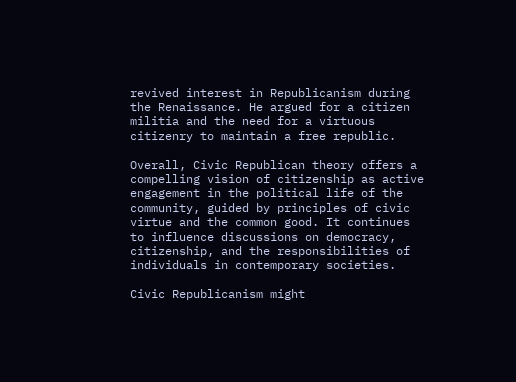revived interest in Republicanism during the Renaissance. He argued for a citizen militia and the need for a virtuous citizenry to maintain a free republic.

Overall, Civic Republican theory offers a compelling vision of citizenship as active engagement in the political life of the community, guided by principles of civic virtue and the common good. It continues to influence discussions on democracy, citizenship, and the responsibilities of individuals in contemporary societies.

Civic Republicanism might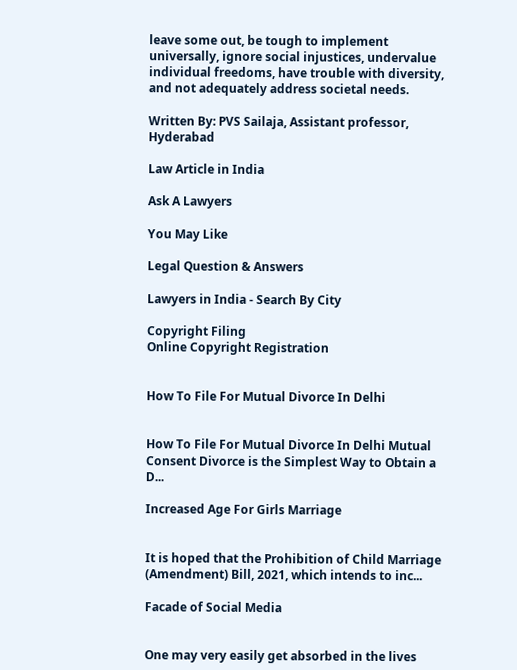leave some out, be tough to implement universally, ignore social injustices, undervalue individual freedoms, have trouble with diversity, and not adequately address societal needs.

Written By: PVS Sailaja, Assistant professor, Hyderabad

Law Article in India

Ask A Lawyers

You May Like

Legal Question & Answers

Lawyers in India - Search By City

Copyright Filing
Online Copyright Registration


How To File For Mutual Divorce In Delhi


How To File For Mutual Divorce In Delhi Mutual Consent Divorce is the Simplest Way to Obtain a D...

Increased Age For Girls Marriage


It is hoped that the Prohibition of Child Marriage (Amendment) Bill, 2021, which intends to inc...

Facade of Social Media


One may very easily get absorbed in the lives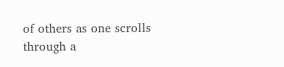of others as one scrolls through a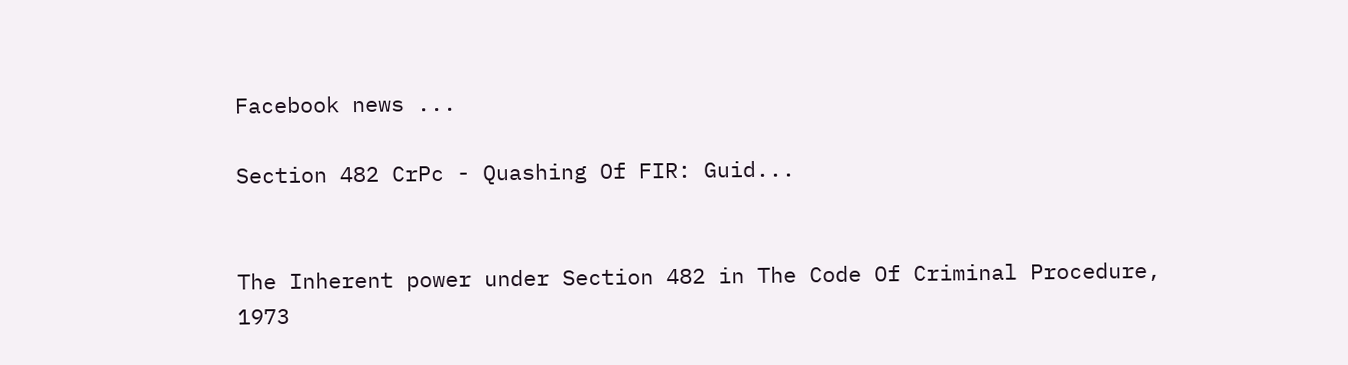Facebook news ...

Section 482 CrPc - Quashing Of FIR: Guid...


The Inherent power under Section 482 in The Code Of Criminal Procedure, 1973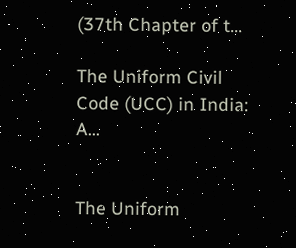(37th Chapter of t...

The Uniform Civil Code (UCC) in India: A...


The Uniform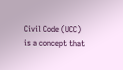Civil Code (UCC) is a concept that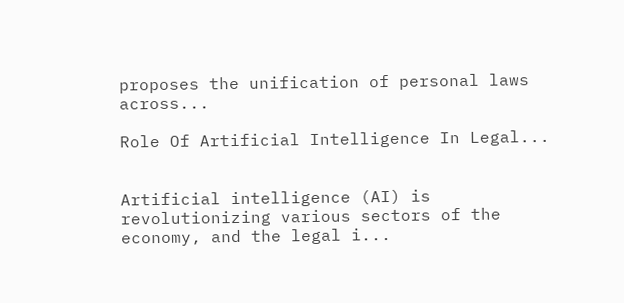proposes the unification of personal laws across...

Role Of Artificial Intelligence In Legal...


Artificial intelligence (AI) is revolutionizing various sectors of the economy, and the legal i...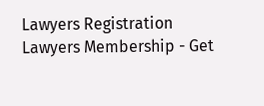Lawyers Registration
Lawyers Membership - Get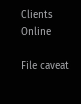Clients Online

File caveat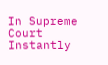In Supreme Court Instantly